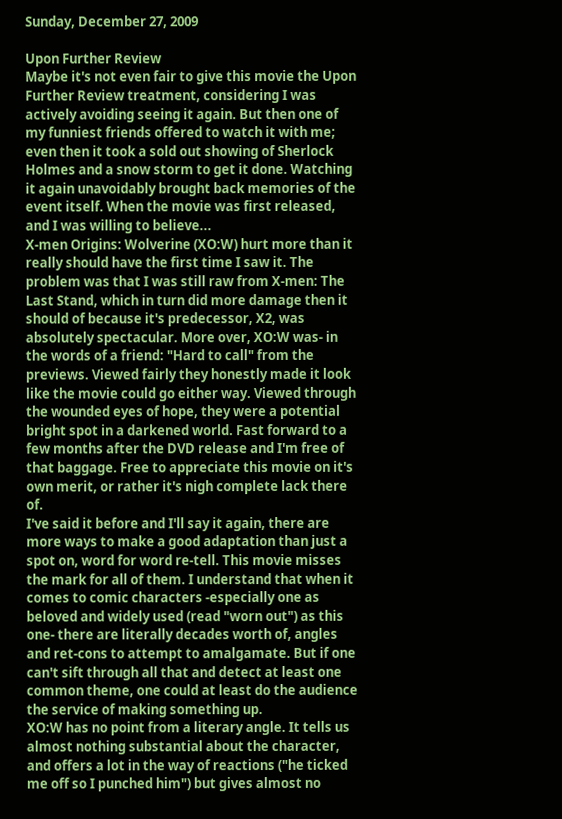Sunday, December 27, 2009

Upon Further Review
Maybe it's not even fair to give this movie the Upon Further Review treatment, considering I was actively avoiding seeing it again. But then one of my funniest friends offered to watch it with me; even then it took a sold out showing of Sherlock Holmes and a snow storm to get it done. Watching it again unavoidably brought back memories of the event itself. When the movie was first released, and I was willing to believe...
X-men Origins: Wolverine (XO:W) hurt more than it really should have the first time I saw it. The problem was that I was still raw from X-men: The Last Stand, which in turn did more damage then it should of because it's predecessor, X2, was absolutely spectacular. More over, XO:W was- in the words of a friend: "Hard to call" from the previews. Viewed fairly they honestly made it look like the movie could go either way. Viewed through the wounded eyes of hope, they were a potential bright spot in a darkened world. Fast forward to a few months after the DVD release and I'm free of that baggage. Free to appreciate this movie on it's own merit, or rather it's nigh complete lack there of.
I've said it before and I'll say it again, there are more ways to make a good adaptation than just a spot on, word for word re-tell. This movie misses the mark for all of them. I understand that when it comes to comic characters -especially one as beloved and widely used (read "worn out") as this one- there are literally decades worth of, angles and ret-cons to attempt to amalgamate. But if one can't sift through all that and detect at least one common theme, one could at least do the audience the service of making something up.
XO:W has no point from a literary angle. It tells us almost nothing substantial about the character, and offers a lot in the way of reactions ("he ticked me off so I punched him") but gives almost no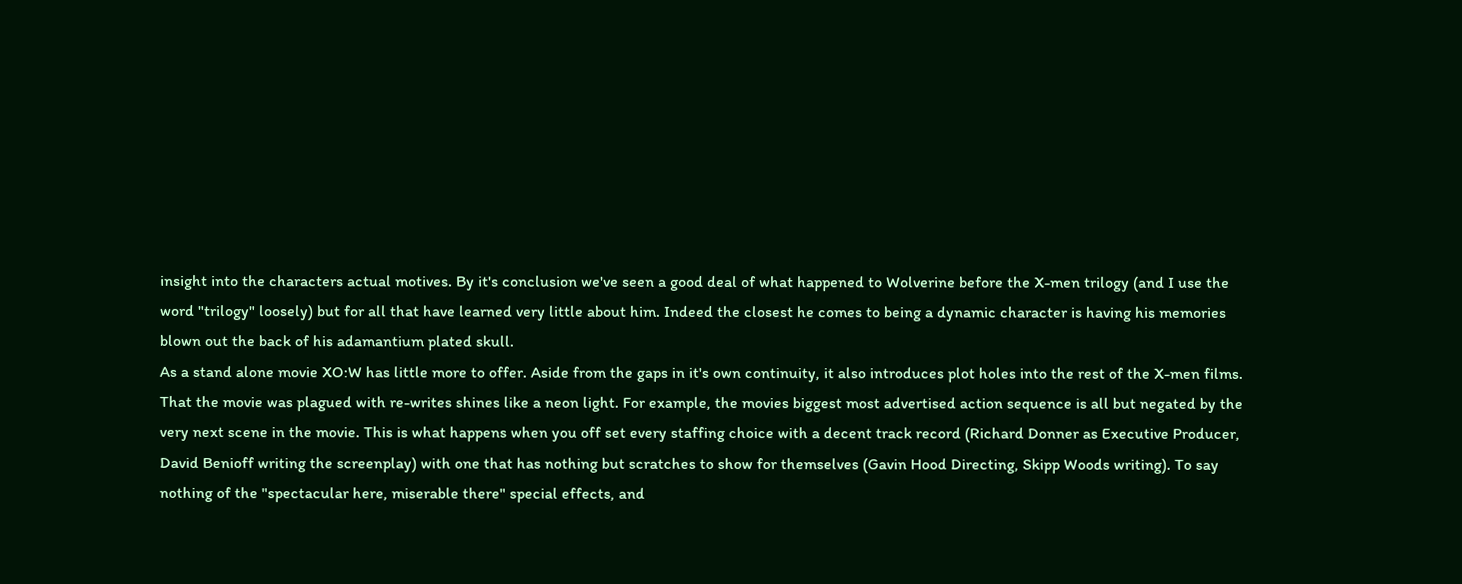insight into the characters actual motives. By it's conclusion we've seen a good deal of what happened to Wolverine before the X-men trilogy (and I use the word "trilogy" loosely) but for all that have learned very little about him. Indeed the closest he comes to being a dynamic character is having his memories blown out the back of his adamantium plated skull.
As a stand alone movie XO:W has little more to offer. Aside from the gaps in it's own continuity, it also introduces plot holes into the rest of the X-men films. That the movie was plagued with re-writes shines like a neon light. For example, the movies biggest most advertised action sequence is all but negated by the very next scene in the movie. This is what happens when you off set every staffing choice with a decent track record (Richard Donner as Executive Producer, David Benioff writing the screenplay) with one that has nothing but scratches to show for themselves (Gavin Hood Directing, Skipp Woods writing). To say nothing of the "spectacular here, miserable there" special effects, and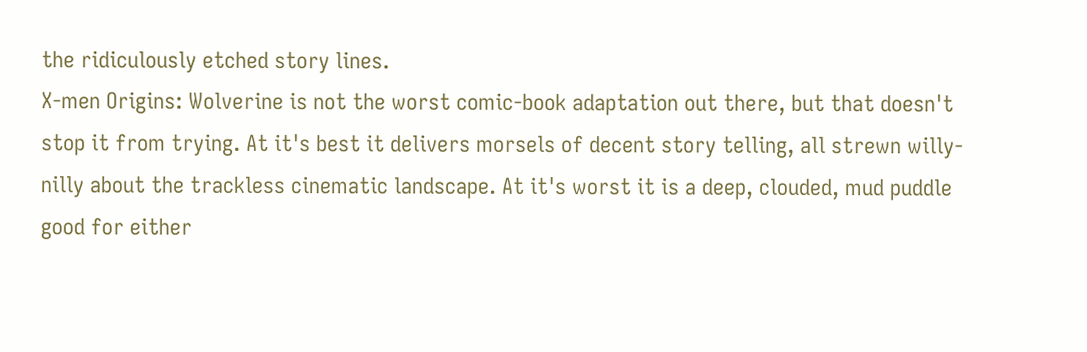the ridiculously etched story lines.
X-men Origins: Wolverine is not the worst comic-book adaptation out there, but that doesn't stop it from trying. At it's best it delivers morsels of decent story telling, all strewn willy-nilly about the trackless cinematic landscape. At it's worst it is a deep, clouded, mud puddle good for either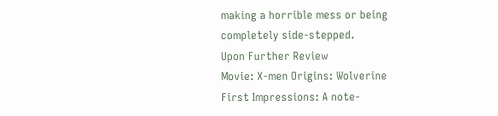making a horrible mess or being completely side-stepped.
Upon Further Review
Movie: X-men Origins: Wolverine
First Impressions: A note-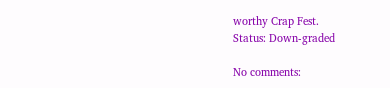worthy Crap Fest.
Status: Down-graded

No comments: